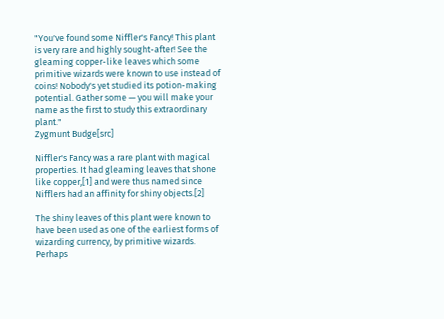"You've found some Niffler's Fancy! This plant is very rare and highly sought-after! See the gleaming copper-like leaves which some primitive wizards were known to use instead of coins! Nobody's yet studied its potion-making potential. Gather some — you will make your name as the first to study this extraordinary plant."
Zygmunt Budge[src]

Niffler's Fancy was a rare plant with magical properties. It had gleaming leaves that shone like copper,[1] and were thus named since Nifflers had an affinity for shiny objects.[2]

The shiny leaves of this plant were known to have been used as one of the earliest forms of wizarding currency, by primitive wizards. Perhaps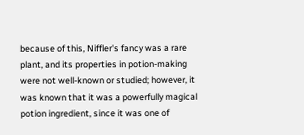because of this, Niffler's fancy was a rare plant, and its properties in potion-making were not well-known or studied; however, it was known that it was a powerfully magical potion ingredient, since it was one of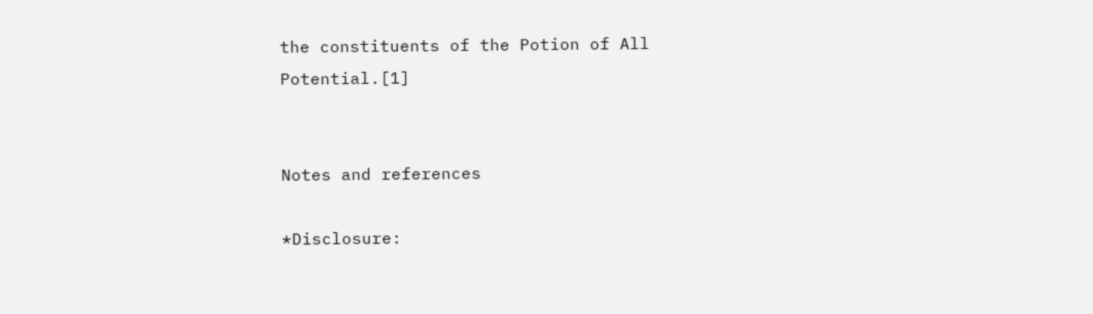the constituents of the Potion of All Potential.[1]


Notes and references

*Disclosure: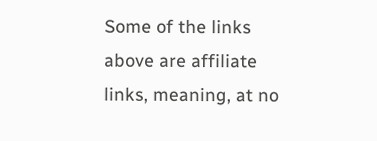Some of the links above are affiliate links, meaning, at no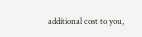additional cost to you,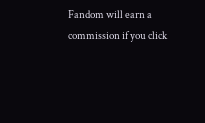Fandom will earn a commission if you click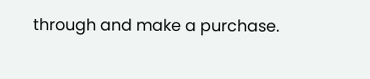through and make a purchase.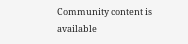Community content is available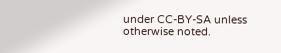under CC-BY-SA unless otherwise noted.